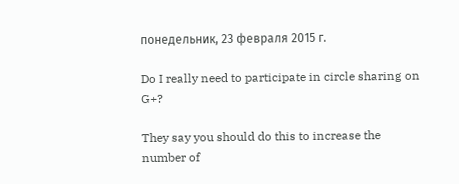понедельник, 23 февраля 2015 г.

Do I really need to participate in circle sharing on G+?

They say you should do this to increase the number of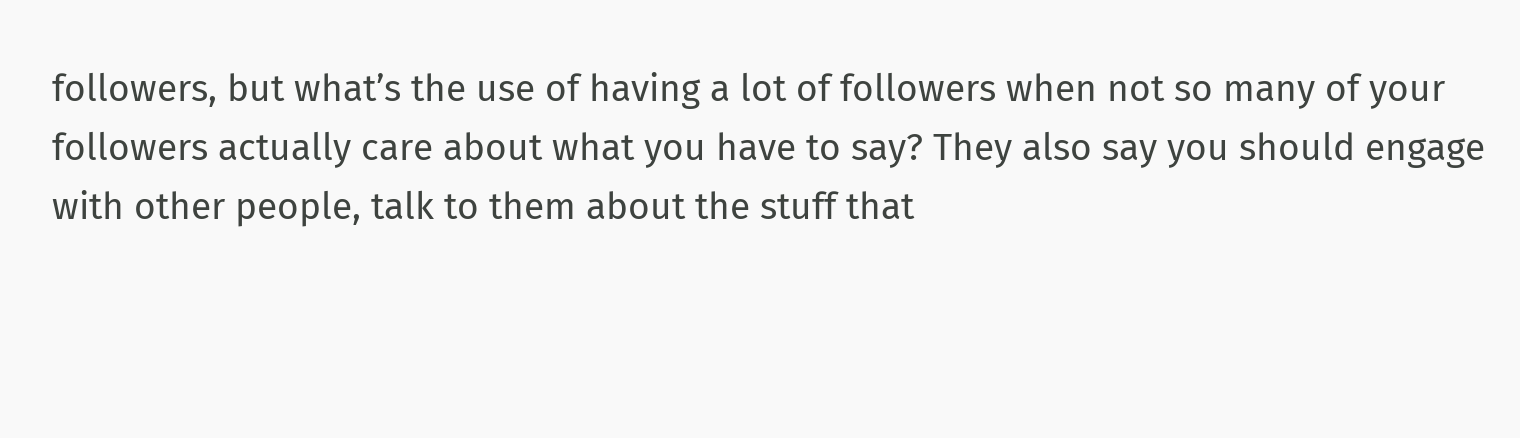followers, but what’s the use of having a lot of followers when not so many of your followers actually care about what you have to say? They also say you should engage with other people, talk to them about the stuff that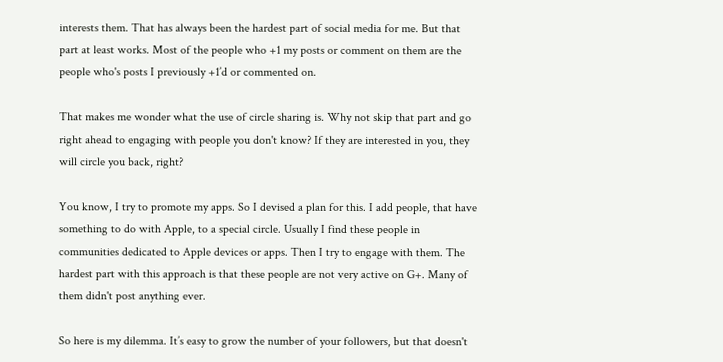interests them. That has always been the hardest part of social media for me. But that part at least works. Most of the people who +1 my posts or comment on them are the people who's posts I previously +1’d or commented on.

That makes me wonder what the use of circle sharing is. Why not skip that part and go right ahead to engaging with people you don't know? If they are interested in you, they will circle you back, right?

You know, I try to promote my apps. So I devised a plan for this. I add people, that have something to do with Apple, to a special circle. Usually I find these people in communities dedicated to Apple devices or apps. Then I try to engage with them. The hardest part with this approach is that these people are not very active on G+. Many of them didn't post anything ever.

So here is my dilemma. It’s easy to grow the number of your followers, but that doesn't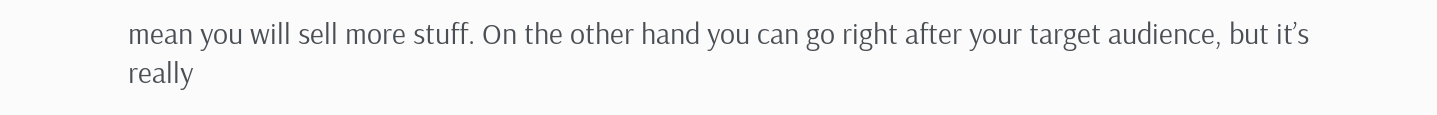mean you will sell more stuff. On the other hand you can go right after your target audience, but it’s really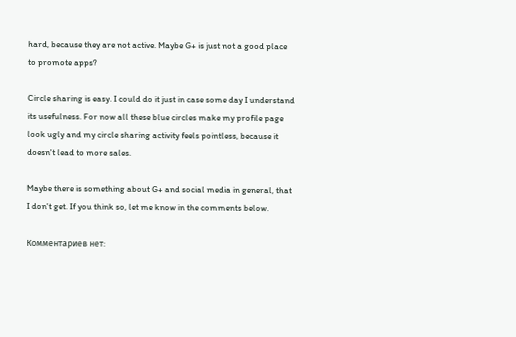hard, because they are not active. Maybe G+ is just not a good place to promote apps?

Circle sharing is easy. I could do it just in case some day I understand its usefulness. For now all these blue circles make my profile page look ugly and my circle sharing activity feels pointless, because it doesn't lead to more sales.

Maybe there is something about G+ and social media in general, that I don't get. If you think so, let me know in the comments below.

Комментариев нет: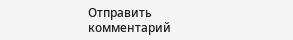Отправить комментарий